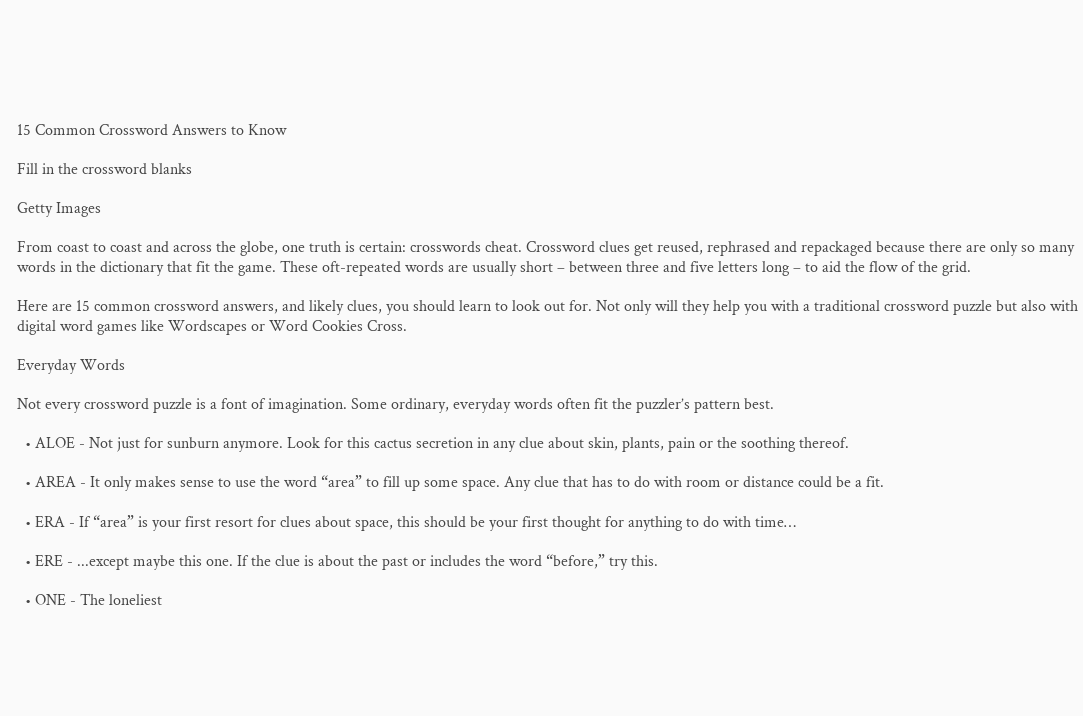15 Common Crossword Answers to Know

Fill in the crossword blanks

Getty Images

From coast to coast and across the globe, one truth is certain: crosswords cheat. Crossword clues get reused, rephrased and repackaged because there are only so many words in the dictionary that fit the game. These oft-repeated words are usually short – between three and five letters long – to aid the flow of the grid.

Here are 15 common crossword answers, and likely clues, you should learn to look out for. Not only will they help you with a traditional crossword puzzle but also with digital word games like Wordscapes or Word Cookies Cross.

Everyday Words

Not every crossword puzzle is a font of imagination. Some ordinary, everyday words often fit the puzzler’s pattern best.

  • ALOE - Not just for sunburn anymore. Look for this cactus secretion in any clue about skin, plants, pain or the soothing thereof.

  • AREA - It only makes sense to use the word “area” to fill up some space. Any clue that has to do with room or distance could be a fit.

  • ERA - If “area” is your first resort for clues about space, this should be your first thought for anything to do with time…

  • ERE - ...except maybe this one. If the clue is about the past or includes the word “before,” try this.

  • ONE - The loneliest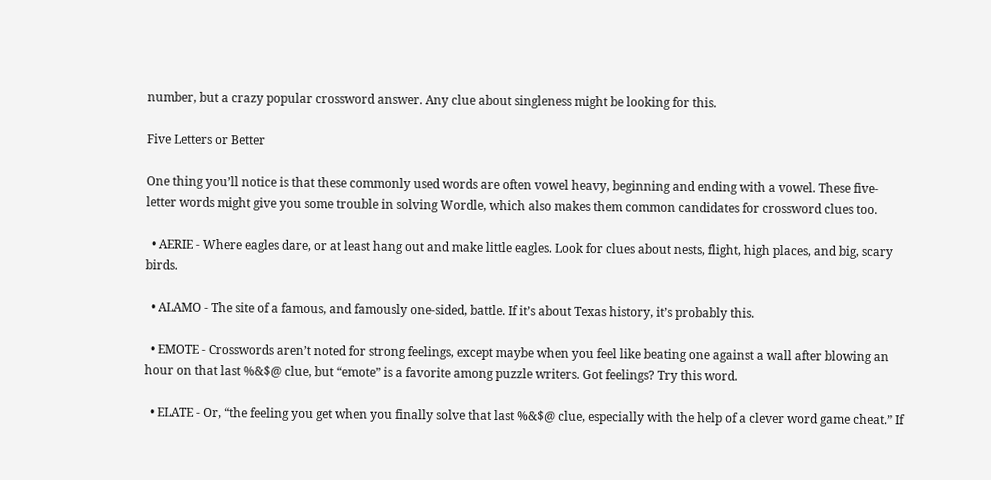number, but a crazy popular crossword answer. Any clue about singleness might be looking for this.

Five Letters or Better

One thing you’ll notice is that these commonly used words are often vowel heavy, beginning and ending with a vowel. These five-letter words might give you some trouble in solving Wordle, which also makes them common candidates for crossword clues too.

  • AERIE - Where eagles dare, or at least hang out and make little eagles. Look for clues about nests, flight, high places, and big, scary birds.

  • ALAMO - The site of a famous, and famously one-sided, battle. If it’s about Texas history, it’s probably this.

  • EMOTE - Crosswords aren’t noted for strong feelings, except maybe when you feel like beating one against a wall after blowing an hour on that last %&$@ clue, but “emote” is a favorite among puzzle writers. Got feelings? Try this word.

  • ELATE - Or, “the feeling you get when you finally solve that last %&$@ clue, especially with the help of a clever word game cheat.” If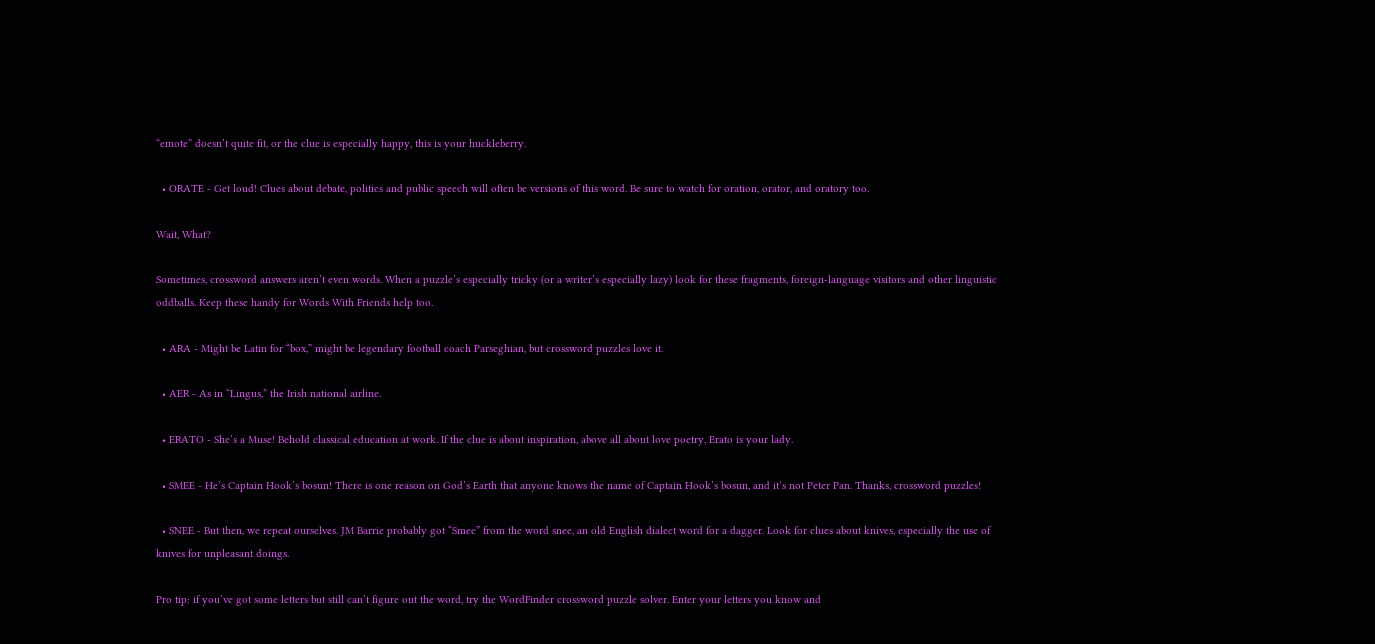“emote” doesn’t quite fit, or the clue is especially happy, this is your huckleberry.

  • ORATE - Get loud! Clues about debate, politics and public speech will often be versions of this word. Be sure to watch for oration, orator, and oratory too.

Wait, What?

Sometimes, crossword answers aren’t even words. When a puzzle’s especially tricky (or a writer’s especially lazy) look for these fragments, foreign-language visitors and other linguistic oddballs. Keep these handy for Words With Friends help too.

  • ARA - Might be Latin for “box,” might be legendary football coach Parseghian, but crossword puzzles love it.

  • AER - As in “Lingus,” the Irish national airline.

  • ERATO - She’s a Muse! Behold classical education at work. If the clue is about inspiration, above all about love poetry, Erato is your lady.

  • SMEE - He’s Captain Hook’s bosun! There is one reason on God’s Earth that anyone knows the name of Captain Hook’s bosun, and it’s not Peter Pan. Thanks, crossword puzzles!

  • SNEE - But then, we repeat ourselves. JM Barrie probably got “Smee” from the word snee, an old English dialect word for a dagger. Look for clues about knives, especially the use of knives for unpleasant doings.

Pro tip: if you’ve got some letters but still can’t figure out the word, try the WordFinder crossword puzzle solver. Enter your letters you know and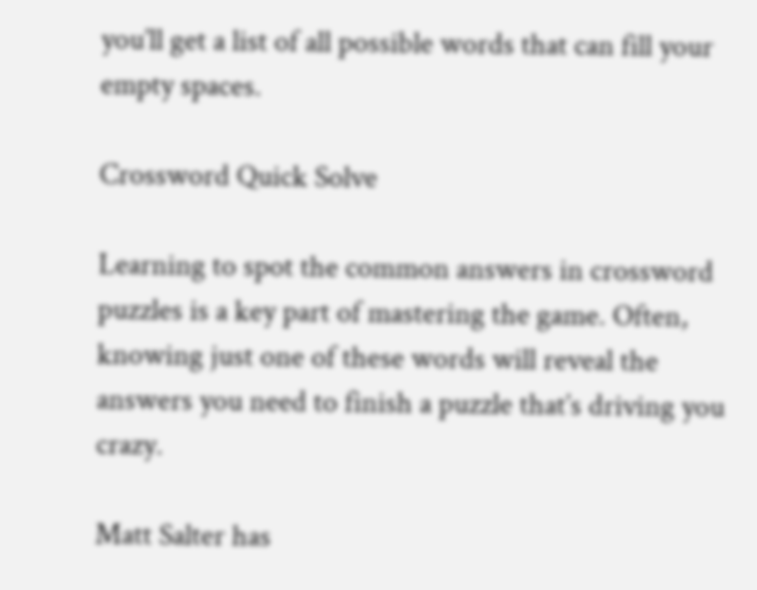you’ll get a list of all possible words that can fill your empty spaces.

Crossword Quick Solve

Learning to spot the common answers in crossword puzzles is a key part of mastering the game. Often, knowing just one of these words will reveal the answers you need to finish a puzzle that’s driving you crazy.

Matt Salter has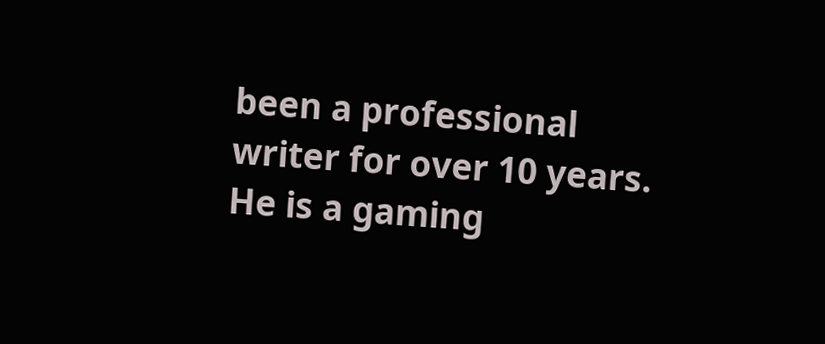been a professional writer for over 10 years. He is a gaming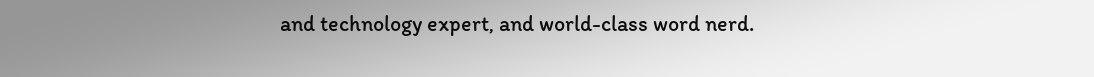and technology expert, and world-class word nerd.